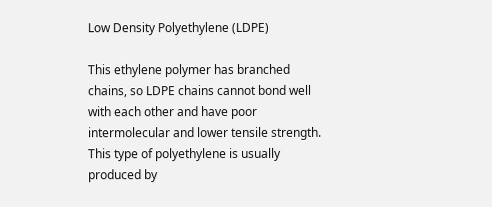Low Density Polyethylene (LDPE)

This ethylene polymer has branched chains, so LDPE chains cannot bond well with each other and have poor intermolecular and lower tensile strength. This type of polyethylene is usually produced by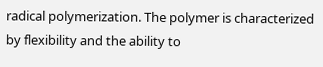radical polymerization. The polymer is characterized by flexibility and the ability to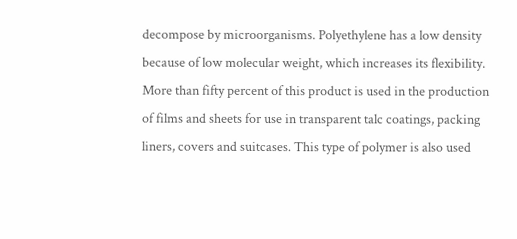decompose by microorganisms. Polyethylene has a low density because of low molecular weight, which increases its flexibility. More than fifty percent of this product is used in the production of films and sheets for use in transparent talc coatings, packing liners, covers and suitcases. This type of polymer is also used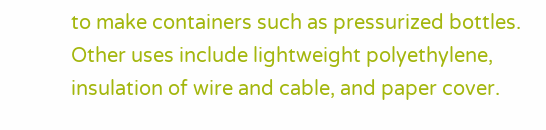to make containers such as pressurized bottles. Other uses include lightweight polyethylene, insulation of wire and cable, and paper cover.